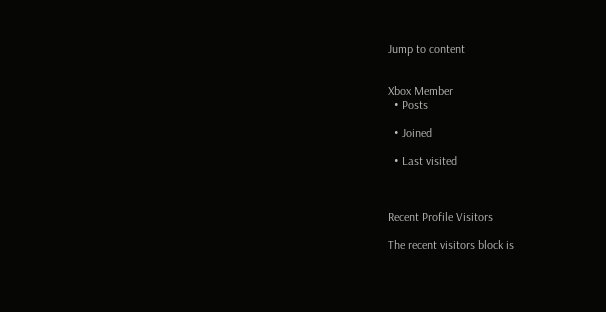Jump to content


Xbox Member
  • Posts

  • Joined

  • Last visited



Recent Profile Visitors

The recent visitors block is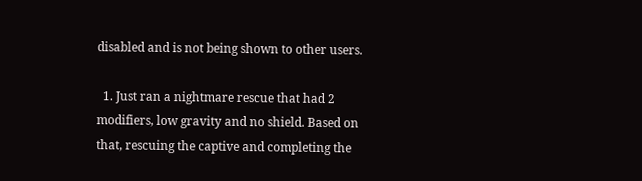disabled and is not being shown to other users.

  1. Just ran a nightmare rescue that had 2 modifiers, low gravity and no shield. Based on that, rescuing the captive and completing the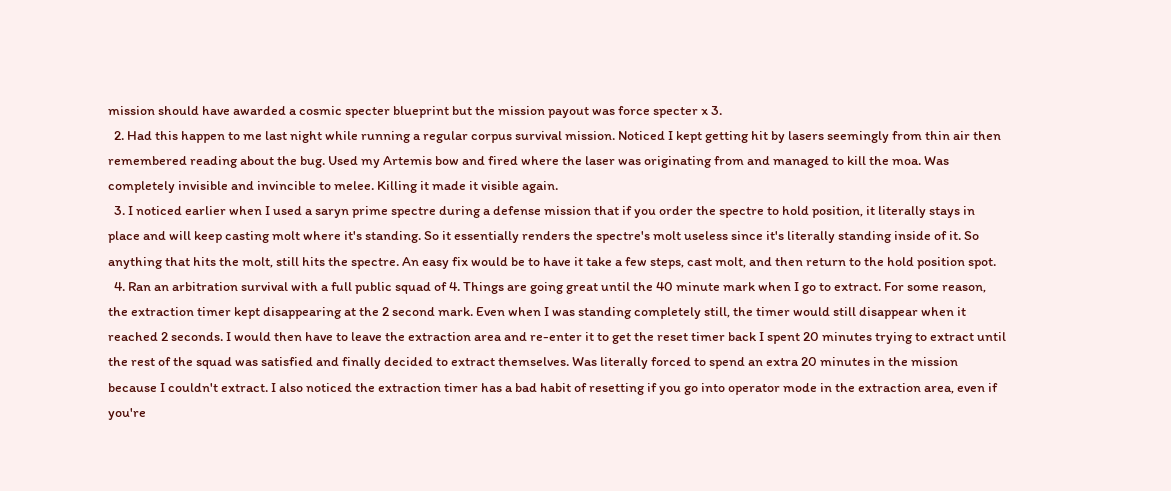mission should have awarded a cosmic specter blueprint but the mission payout was force specter x 3.
  2. Had this happen to me last night while running a regular corpus survival mission. Noticed I kept getting hit by lasers seemingly from thin air then remembered reading about the bug. Used my Artemis bow and fired where the laser was originating from and managed to kill the moa. Was completely invisible and invincible to melee. Killing it made it visible again.
  3. I noticed earlier when I used a saryn prime spectre during a defense mission that if you order the spectre to hold position, it literally stays in place and will keep casting molt where it's standing. So it essentially renders the spectre's molt useless since it's literally standing inside of it. So anything that hits the molt, still hits the spectre. An easy fix would be to have it take a few steps, cast molt, and then return to the hold position spot.
  4. Ran an arbitration survival with a full public squad of 4. Things are going great until the 40 minute mark when I go to extract. For some reason, the extraction timer kept disappearing at the 2 second mark. Even when I was standing completely still, the timer would still disappear when it reached 2 seconds. I would then have to leave the extraction area and re-enter it to get the reset timer back I spent 20 minutes trying to extract until the rest of the squad was satisfied and finally decided to extract themselves. Was literally forced to spend an extra 20 minutes in the mission because I couldn't extract. I also noticed the extraction timer has a bad habit of resetting if you go into operator mode in the extraction area, even if you're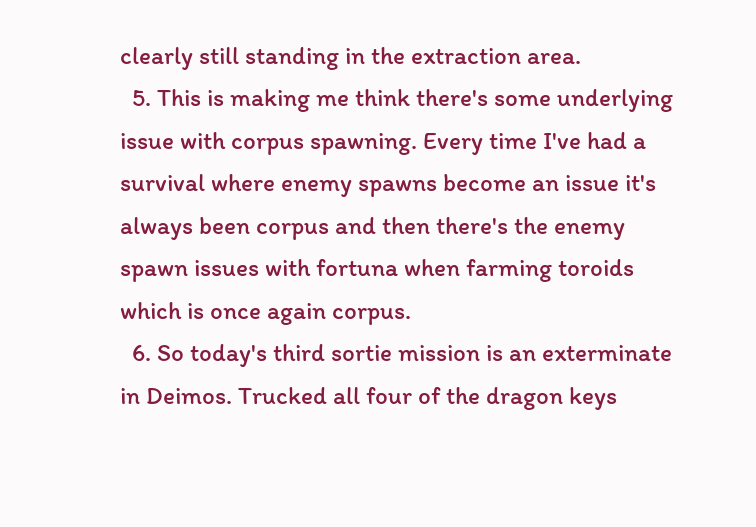clearly still standing in the extraction area.
  5. This is making me think there's some underlying issue with corpus spawning. Every time I've had a survival where enemy spawns become an issue it's always been corpus and then there's the enemy spawn issues with fortuna when farming toroids which is once again corpus.
  6. So today's third sortie mission is an exterminate in Deimos. Trucked all four of the dragon keys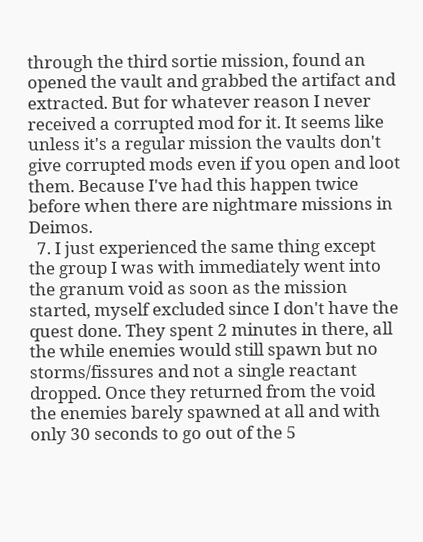through the third sortie mission, found an opened the vault and grabbed the artifact and extracted. But for whatever reason I never received a corrupted mod for it. It seems like unless it's a regular mission the vaults don't give corrupted mods even if you open and loot them. Because I've had this happen twice before when there are nightmare missions in Deimos.
  7. I just experienced the same thing except the group I was with immediately went into the granum void as soon as the mission started, myself excluded since I don't have the quest done. They spent 2 minutes in there, all the while enemies would still spawn but no storms/fissures and not a single reactant dropped. Once they returned from the void the enemies barely spawned at all and with only 30 seconds to go out of the 5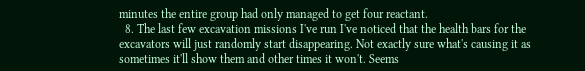minutes the entire group had only managed to get four reactant.
  8. The last few excavation missions I've run I've noticed that the health bars for the excavators will just randomly start disappearing. Not exactly sure what's causing it as sometimes it'll show them and other times it won't. Seems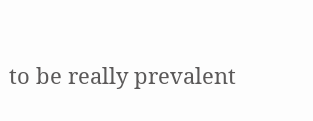to be really prevalent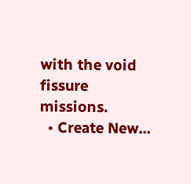with the void fissure missions.
  • Create New...